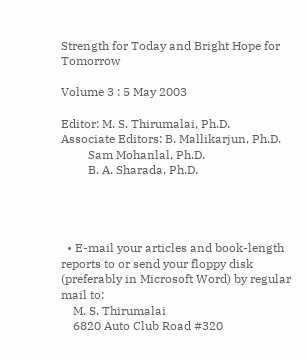Strength for Today and Bright Hope for Tomorrow

Volume 3 : 5 May 2003

Editor: M. S. Thirumalai, Ph.D.
Associate Editors: B. Mallikarjun, Ph.D.
         Sam Mohanlal, Ph.D.
         B. A. Sharada, Ph.D.




  • E-mail your articles and book-length reports to or send your floppy disk (preferably in Microsoft Word) by regular mail to:
    M. S. Thirumalai
    6820 Auto Club Road #320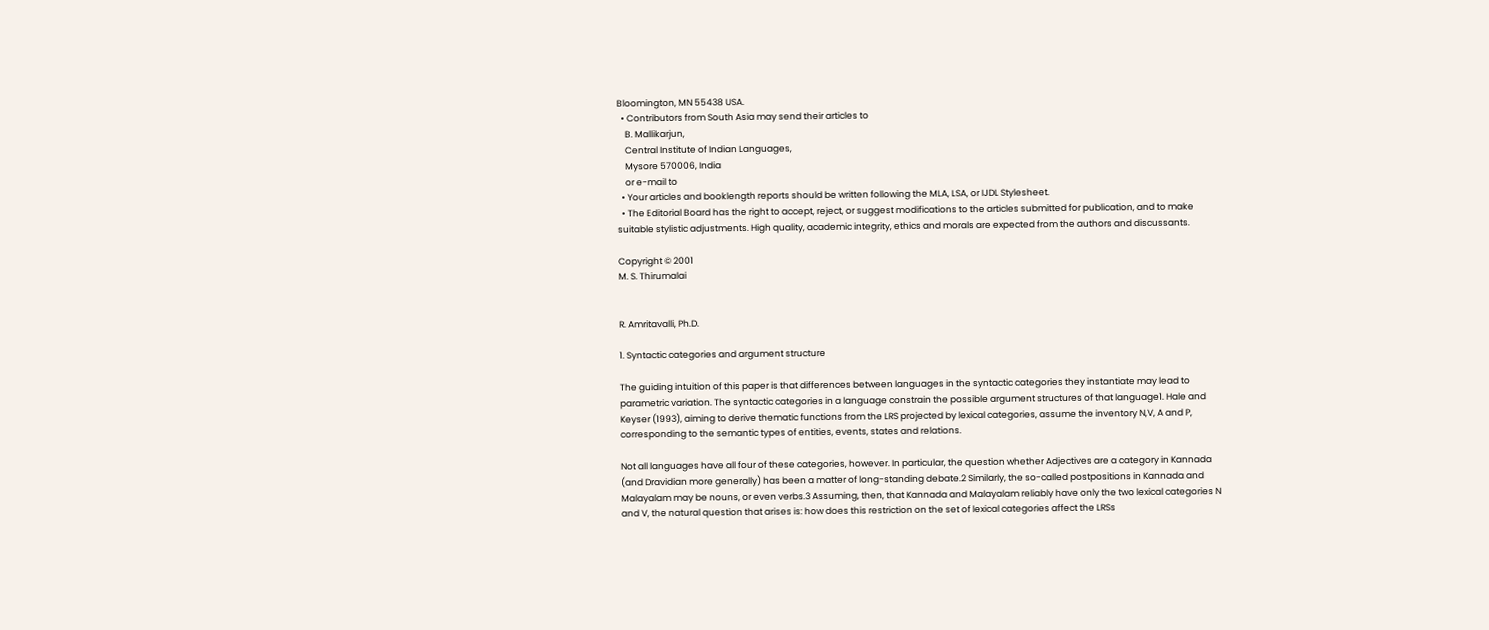Bloomington, MN 55438 USA.
  • Contributors from South Asia may send their articles to
    B. Mallikarjun,
    Central Institute of Indian Languages,
    Mysore 570006, India
    or e-mail to
  • Your articles and booklength reports should be written following the MLA, LSA, or IJDL Stylesheet.
  • The Editorial Board has the right to accept, reject, or suggest modifications to the articles submitted for publication, and to make suitable stylistic adjustments. High quality, academic integrity, ethics and morals are expected from the authors and discussants.

Copyright © 2001
M. S. Thirumalai


R. Amritavalli, Ph.D.

1. Syntactic categories and argument structure

The guiding intuition of this paper is that differences between languages in the syntactic categories they instantiate may lead to parametric variation. The syntactic categories in a language constrain the possible argument structures of that language1. Hale and Keyser (1993), aiming to derive thematic functions from the LRS projected by lexical categories, assume the inventory N,V, A and P, corresponding to the semantic types of entities, events, states and relations.

Not all languages have all four of these categories, however. In particular, the question whether Adjectives are a category in Kannada (and Dravidian more generally) has been a matter of long-standing debate.2 Similarly, the so-called postpositions in Kannada and Malayalam may be nouns, or even verbs.3 Assuming, then, that Kannada and Malayalam reliably have only the two lexical categories N and V, the natural question that arises is: how does this restriction on the set of lexical categories affect the LRSs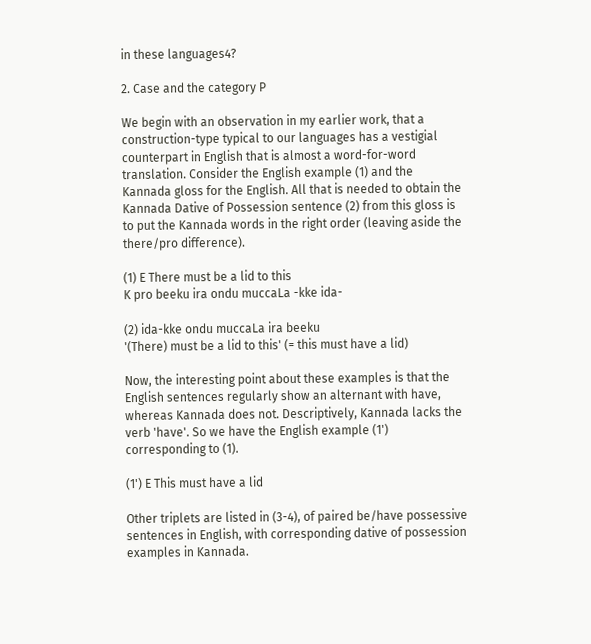in these languages4?

2. Case and the category P

We begin with an observation in my earlier work, that a construction-type typical to our languages has a vestigial counterpart in English that is almost a word-for-word translation. Consider the English example (1) and the Kannada gloss for the English. All that is needed to obtain the Kannada Dative of Possession sentence (2) from this gloss is to put the Kannada words in the right order (leaving aside the there/pro difference).

(1) E There must be a lid to this
K pro beeku ira ondu muccaLa -kke ida-

(2) ida-kke ondu muccaLa ira beeku
'(There) must be a lid to this' (= this must have a lid)

Now, the interesting point about these examples is that the English sentences regularly show an alternant with have, whereas Kannada does not. Descriptively, Kannada lacks the verb 'have'. So we have the English example (1') corresponding to (1).

(1') E This must have a lid

Other triplets are listed in (3-4), of paired be/have possessive sentences in English, with corresponding dative of possession examples in Kannada.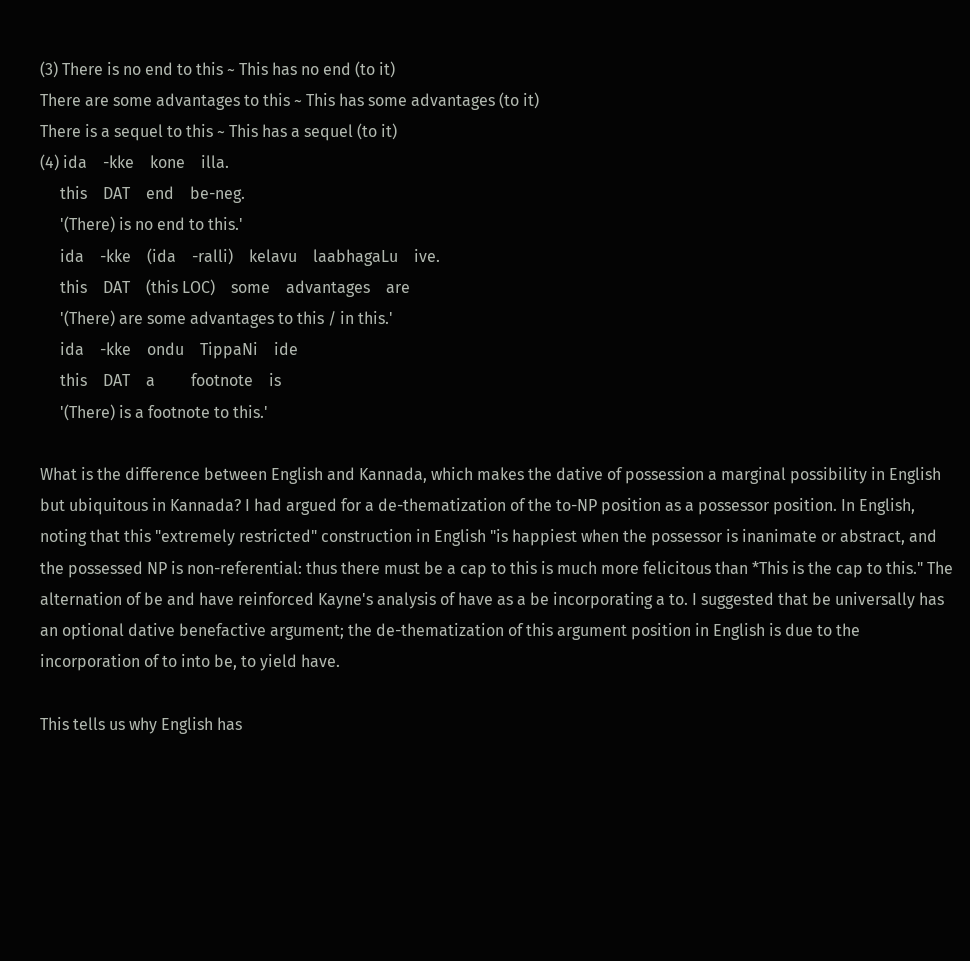(3) There is no end to this ~ This has no end (to it)
There are some advantages to this ~ This has some advantages (to it)
There is a sequel to this ~ This has a sequel (to it)
(4) ida    -kke    kone    illa.
     this    DAT    end    be-neg.
     '(There) is no end to this.'
     ida    -kke    (ida    -ralli)    kelavu    laabhagaLu    ive.
     this    DAT    (this LOC)    some    advantages    are
     '(There) are some advantages to this / in this.'
     ida    -kke    ondu    TippaNi    ide
     this    DAT    a         footnote    is
     '(There) is a footnote to this.'

What is the difference between English and Kannada, which makes the dative of possession a marginal possibility in English but ubiquitous in Kannada? I had argued for a de-thematization of the to-NP position as a possessor position. In English, noting that this "extremely restricted" construction in English "is happiest when the possessor is inanimate or abstract, and the possessed NP is non-referential: thus there must be a cap to this is much more felicitous than *This is the cap to this." The alternation of be and have reinforced Kayne's analysis of have as a be incorporating a to. I suggested that be universally has an optional dative benefactive argument; the de-thematization of this argument position in English is due to the incorporation of to into be, to yield have.

This tells us why English has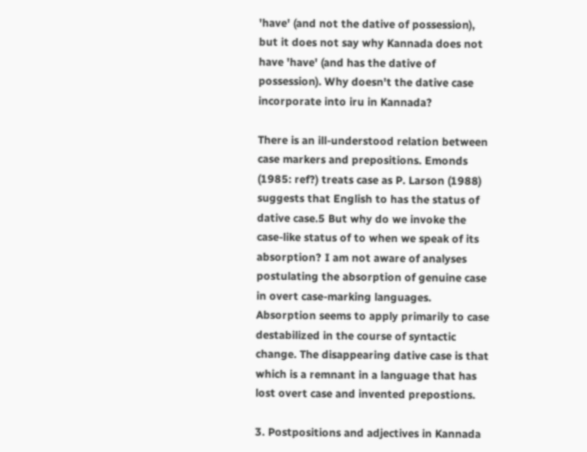'have' (and not the dative of possession), but it does not say why Kannada does not have 'have' (and has the dative of possession). Why doesn't the dative case incorporate into iru in Kannada?

There is an ill-understood relation between case markers and prepositions. Emonds (1985: ref?) treats case as P. Larson (1988) suggests that English to has the status of dative case.5 But why do we invoke the case-like status of to when we speak of its absorption? I am not aware of analyses postulating the absorption of genuine case in overt case-marking languages. Absorption seems to apply primarily to case destabilized in the course of syntactic change. The disappearing dative case is that which is a remnant in a language that has lost overt case and invented prepostions.

3. Postpositions and adjectives in Kannada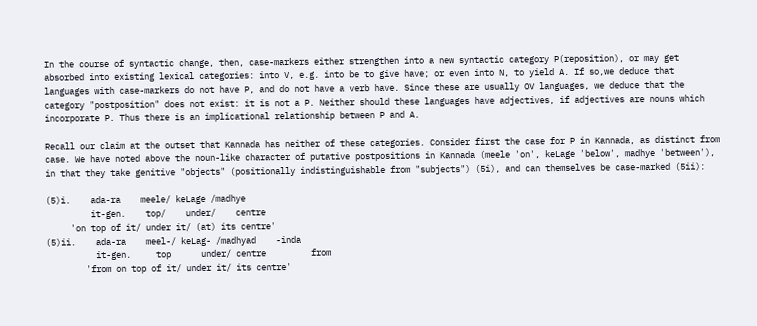In the course of syntactic change, then, case-markers either strengthen into a new syntactic category P(reposition), or may get absorbed into existing lexical categories: into V, e.g. into be to give have; or even into N, to yield A. If so,we deduce that languages with case-markers do not have P, and do not have a verb have. Since these are usually OV languages, we deduce that the category "postposition" does not exist: it is not a P. Neither should these languages have adjectives, if adjectives are nouns which incorporate P. Thus there is an implicational relationship between P and A.

Recall our claim at the outset that Kannada has neither of these categories. Consider first the case for P in Kannada, as distinct from case. We have noted above the noun-like character of putative postpositions in Kannada (meele 'on', keLage 'below', madhye 'between'), in that they take genitive "objects" (positionally indistinguishable from "subjects") (5i), and can themselves be case-marked (5ii):

(5)i.    ada-ra    meele/ keLage /madhye
         it-gen.    top/    under/    centre
     'on top of it/ under it/ (at) its centre'
(5)ii.    ada-ra    meel-/ keLag- /madhyad    -inda
          it-gen.     top      under/ centre         from
        'from on top of it/ under it/ its centre'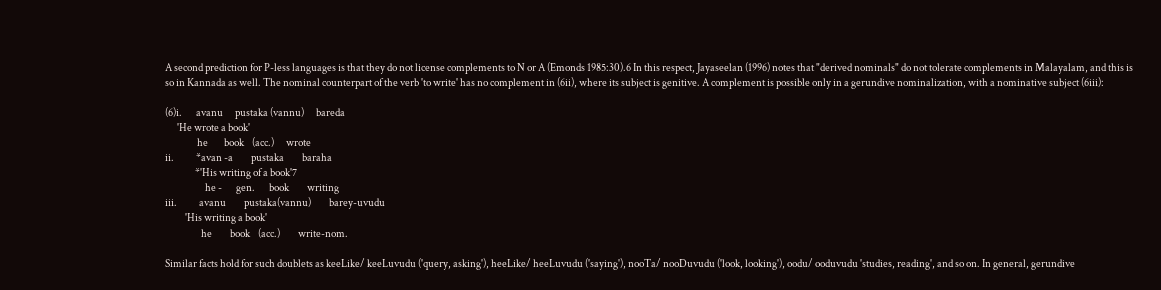A second prediction for P-less languages is that they do not license complements to N or A (Emonds 1985:30).6 In this respect, Jayaseelan (1996) notes that "derived nominals" do not tolerate complements in Malayalam, and this is so in Kannada as well. The nominal counterpart of the verb 'to write' has no complement in (6ii), where its subject is genitive. A complement is possible only in a gerundive nominalization, with a nominative subject (6iii):

(6)i.       avanu      pustaka (vannu)      bareda
      'He wrote a book'
                he        book    (acc.)      wrote
ii.           *avan -a         pustaka         baraha
               *'His writing of a book'7
                    he -       gen.       book         writing
iii.           avanu         pustaka(vannu)         barey-uvudu
          'His writing a book'
                  he         book    (acc.)         write-nom.

Similar facts hold for such doublets as keeLike/ keeLuvudu ('query, asking'), heeLike/ heeLuvudu ('saying'), nooTa/ nooDuvudu ('look, looking'), oodu/ ooduvudu 'studies, reading', and so on. In general, gerundive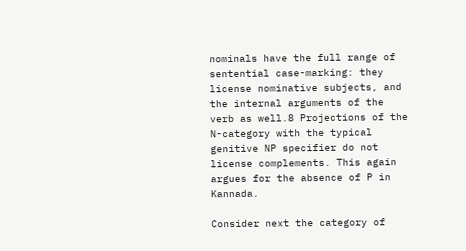nominals have the full range of sentential case-marking: they license nominative subjects, and the internal arguments of the verb as well.8 Projections of the N-category with the typical genitive NP specifier do not license complements. This again argues for the absence of P in Kannada.

Consider next the category of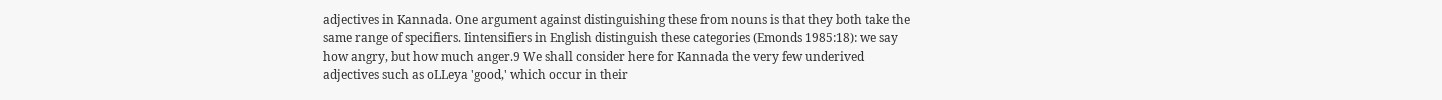adjectives in Kannada. One argument against distinguishing these from nouns is that they both take the same range of specifiers. Iintensifiers in English distinguish these categories (Emonds 1985:18): we say how angry, but how much anger.9 We shall consider here for Kannada the very few underived adjectives such as oLLeya 'good,' which occur in their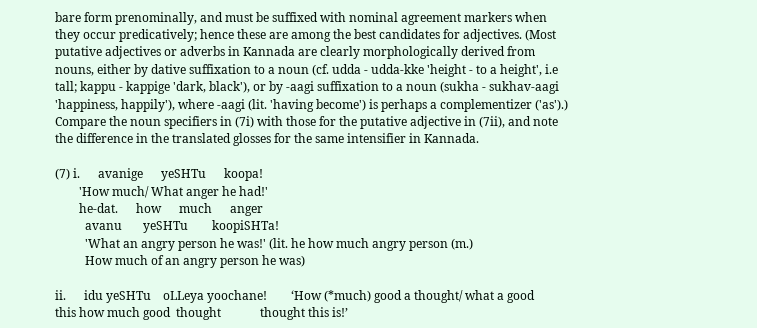bare form prenominally, and must be suffixed with nominal agreement markers when they occur predicatively; hence these are among the best candidates for adjectives. (Most putative adjectives or adverbs in Kannada are clearly morphologically derived from nouns, either by dative suffixation to a noun (cf. udda - udda-kke 'height - to a height', i.e tall; kappu - kappige 'dark, black'), or by -aagi suffixation to a noun (sukha - sukhav-aagi 'happiness, happily'), where -aagi (lit. 'having become') is perhaps a complementizer ('as').) Compare the noun specifiers in (7i) with those for the putative adjective in (7ii), and note the difference in the translated glosses for the same intensifier in Kannada.

(7) i.      avanige      yeSHTu      koopa!
        'How much/ What anger he had!'
        he-dat.      how      much      anger
          avanu       yeSHTu        koopiSHTa!
          'What an angry person he was!' (lit. he how much angry person (m.)
          How much of an angry person he was)

ii.      idu yeSHTu    oLLeya yoochane!        ‘How (*much) good a thought/ what a good      this how much good  thought             thought this is!’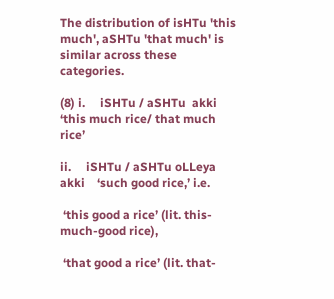The distribution of isHTu 'this much', aSHTu 'that much' is similar across these categories.

(8) i.     iSHTu / aSHTu  akki                ‘this much rice/ that much rice’

ii.     iSHTu / aSHTu oLLeya akki    ‘such good rice,’ i.e.

 ‘this good a rice’ (lit. this-much-good rice),

 ‘that good a rice’ (lit. that-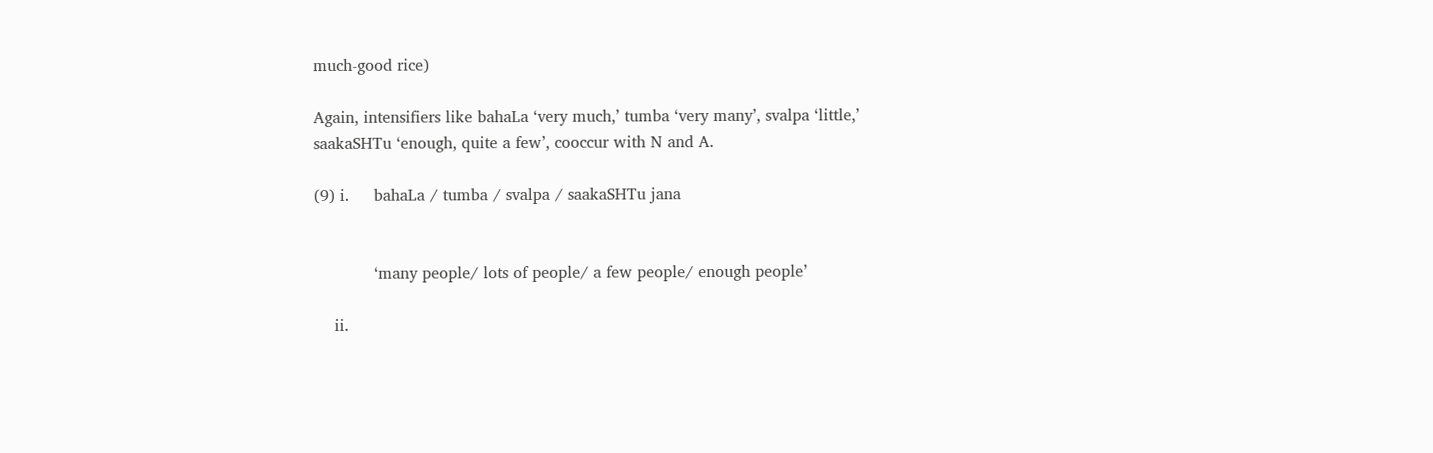much-good rice)

Again, intensifiers like bahaLa ‘very much,’ tumba ‘very many’, svalpa ‘little,’ saakaSHTu ‘enough, quite a few’, cooccur with N and A.

(9) i.     bahaLa / tumba / svalpa / saakaSHTu jana


            ‘many people/ lots of people/ a few people/ enough people’

    ii.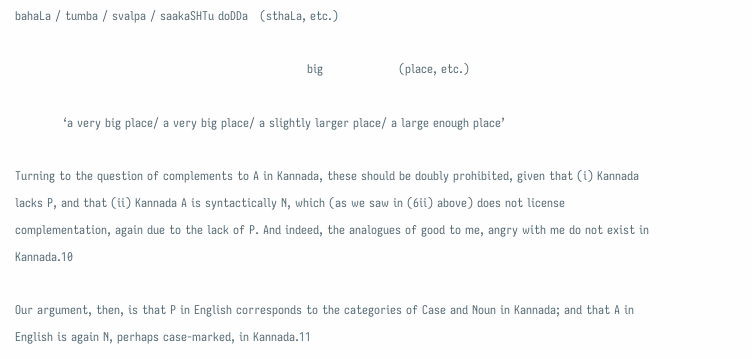bahaLa / tumba / svalpa / saakaSHTu doDDa   (sthaLa, etc.)

                                                                         big                   (place, etc.)

            ‘a very big place/ a very big place/ a slightly larger place/ a large enough place’

Turning to the question of complements to A in Kannada, these should be doubly prohibited, given that (i) Kannada lacks P, and that (ii) Kannada A is syntactically N, which (as we saw in (6ii) above) does not license complementation, again due to the lack of P. And indeed, the analogues of good to me, angry with me do not exist in Kannada.10

Our argument, then, is that P in English corresponds to the categories of Case and Noun in Kannada; and that A in English is again N, perhaps case-marked, in Kannada.11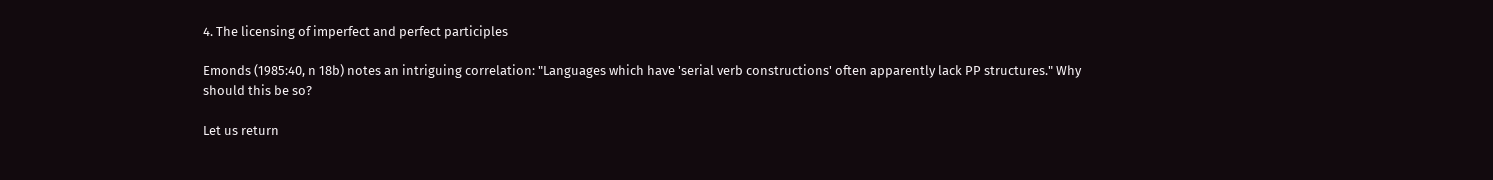4. The licensing of imperfect and perfect participles

Emonds (1985:40, n 18b) notes an intriguing correlation: "Languages which have 'serial verb constructions' often apparently lack PP structures." Why should this be so?

Let us return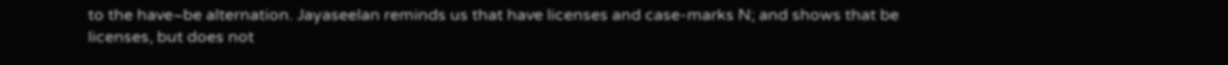to the have~be alternation. Jayaseelan reminds us that have licenses and case-marks N; and shows that be licenses, but does not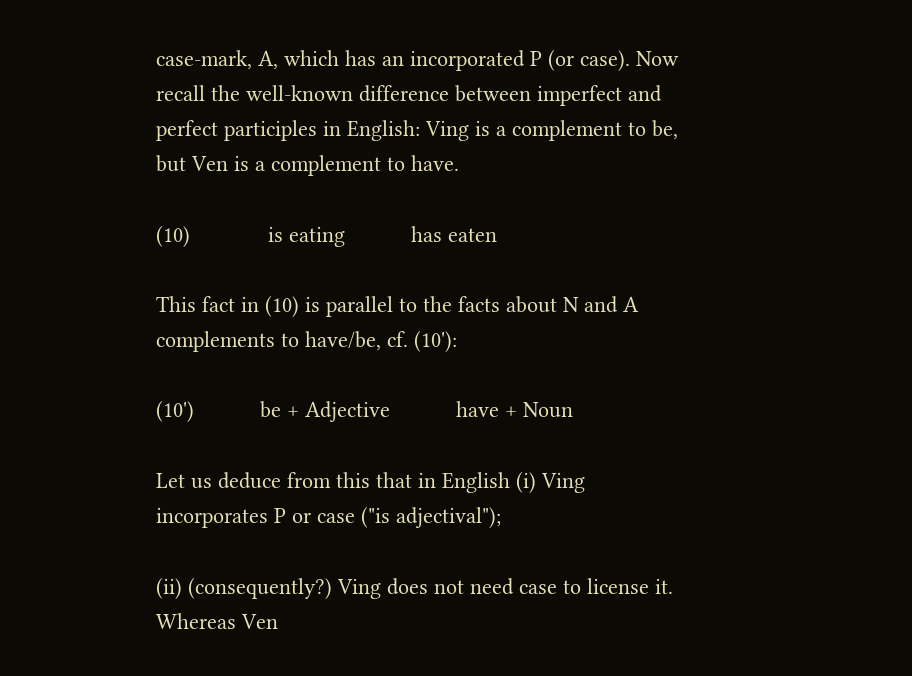case-mark, A, which has an incorporated P (or case). Now recall the well-known difference between imperfect and perfect participles in English: Ving is a complement to be, but Ven is a complement to have.

(10)             is eating           has eaten

This fact in (10) is parallel to the facts about N and A complements to have/be, cf. (10'):

(10')           be + Adjective           have + Noun

Let us deduce from this that in English (i) Ving incorporates P or case ("is adjectival");

(ii) (consequently?) Ving does not need case to license it. Whereas Ven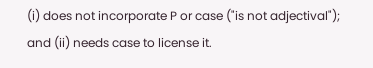(i) does not incorporate P or case ("is not adjectival"); and (ii) needs case to license it.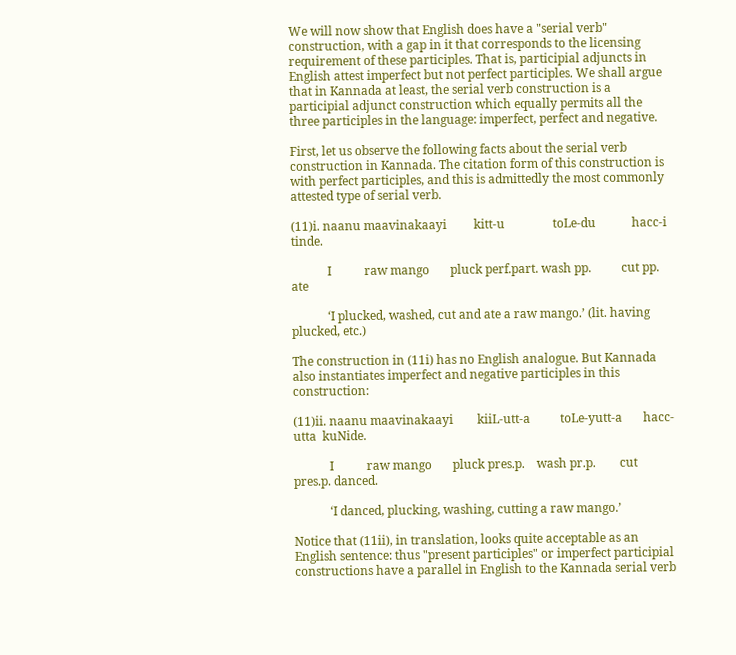We will now show that English does have a "serial verb" construction, with a gap in it that corresponds to the licensing requirement of these participles. That is, participial adjuncts in English attest imperfect but not perfect participles. We shall argue that in Kannada at least, the serial verb construction is a participial adjunct construction which equally permits all the three participles in the language: imperfect, perfect and negative.

First, let us observe the following facts about the serial verb construction in Kannada. The citation form of this construction is with perfect participles, and this is admittedly the most commonly attested type of serial verb.

(11)i. naanu maavinakaayi         kitt-u                toLe-du            hacc-i   tinde.

            I           raw mango       pluck perf.part. wash pp.          cut pp. ate

            ‘I plucked, washed, cut and ate a raw mango.’ (lit. having plucked, etc.)

The construction in (11i) has no English analogue. But Kannada also instantiates imperfect and negative participles in this construction:

(11)ii. naanu maavinakaayi        kiiL-utt-a          toLe-yutt-a       hacc-utta  kuNide.

            I           raw mango       pluck pres.p.    wash pr.p.        cut pres.p. danced.

            ‘I danced, plucking, washing, cutting a raw mango.’

Notice that (11ii), in translation, looks quite acceptable as an English sentence: thus "present participles" or imperfect participial constructions have a parallel in English to the Kannada serial verb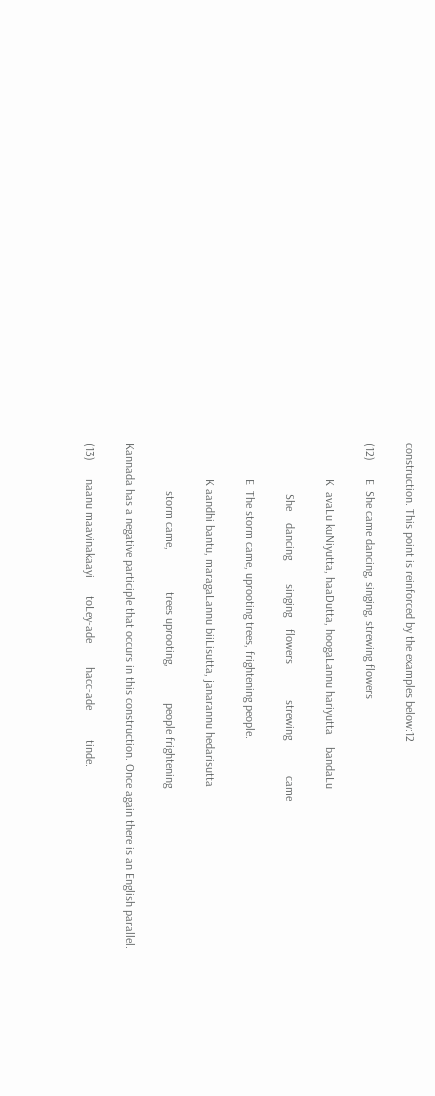construction. This point is reinforced by the examples below:12

(12)      E  She came dancing, singing, strewing flowers

            K  avaLu kuNiyutta, haaDutta, hoogaLannu hariyutta    bandaLu

                 She    dancing        singing    flowers            strewing            came

            E  The storm came, uprooting trees, frightening people.

            K aandhi bantu, maragaLannu biiLisutta, janarannu hedarisutta

                storm came,              trees uprooting,            people frightening

Kannada has a negative participle that occurs in this construction. Once again there is an English parallel.

(13)      naanu maavinakaayi      toLey-ade        hacc-ade          tinde.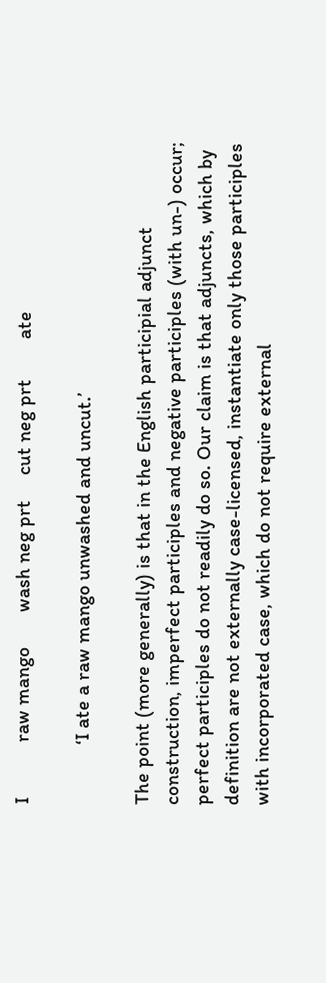I           raw mango       wash neg prt     cut neg prt        ate

            ‘I ate a raw mango unwashed and uncut.’

The point (more generally) is that in the English participial adjunct construction, imperfect participles and negative participles (with un-) occur; perfect participles do not readily do so. Our claim is that adjuncts, which by definition are not externally case-licensed, instantiate only those participles with incorporated case, which do not require external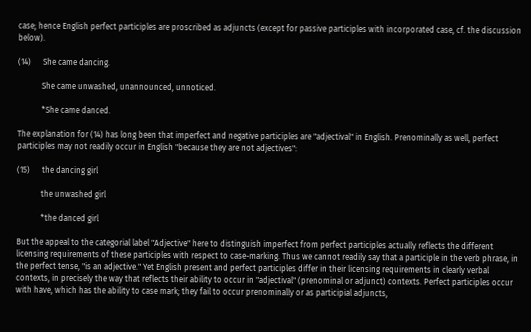case; hence English perfect participles are proscribed as adjuncts (except for passive participles with incorporated case, cf. the discussion below).

(14)      She came dancing.

            She came unwashed, unannounced, unnoticed.

            *She came danced.

The explanation for (14) has long been that imperfect and negative participles are "adjectival" in English. Prenominally as well, perfect participles may not readily occur in English "because they are not adjectives":

(15)      the dancing girl

            the unwashed girl

            *the danced girl

But the appeal to the categorial label "Adjective" here to distinguish imperfect from perfect participles actually reflects the different licensing requirements of these participles with respect to case-marking. Thus we cannot readily say that a participle in the verb phrase, in the perfect tense, "is an adjective." Yet English present and perfect participles differ in their licensing requirements in clearly verbal contexts, in precisely the way that reflects their ability to occur in "adjectival" (prenominal or adjunct) contexts. Perfect participles occur with have, which has the ability to case mark; they fail to occur prenominally or as participial adjuncts,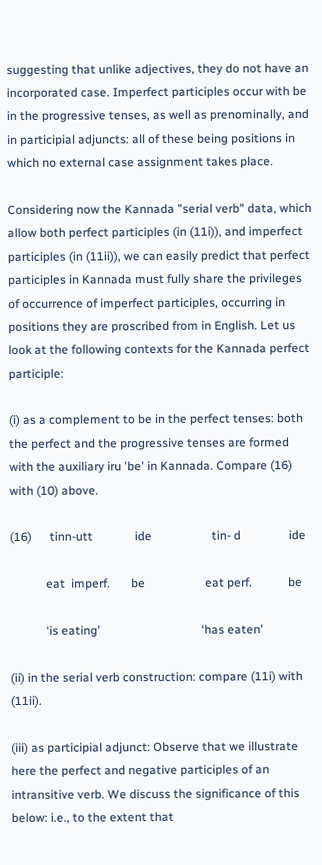suggesting that unlike adjectives, they do not have an incorporated case. Imperfect participles occur with be in the progressive tenses, as well as prenominally, and in participial adjuncts: all of these being positions in which no external case assignment takes place.

Considering now the Kannada "serial verb" data, which allow both perfect participles (in (11i)), and imperfect participles (in (11ii)), we can easily predict that perfect participles in Kannada must fully share the privileges of occurrence of imperfect participles, occurring in positions they are proscribed from in English. Let us look at the following contexts for the Kannada perfect participle:

(i) as a complement to be in the perfect tenses: both the perfect and the progressive tenses are formed with the auxiliary iru 'be' in Kannada. Compare (16) with (10) above.

(16)      tinn-utt              ide                    tin- d                ide

            eat  imperf.       be                    eat perf.            be

            ‘is eating’                                  ‘has eaten’

(ii) in the serial verb construction: compare (11i) with (11ii).

(iii) as participial adjunct: Observe that we illustrate here the perfect and negative participles of an intransitive verb. We discuss the significance of this below: i.e., to the extent that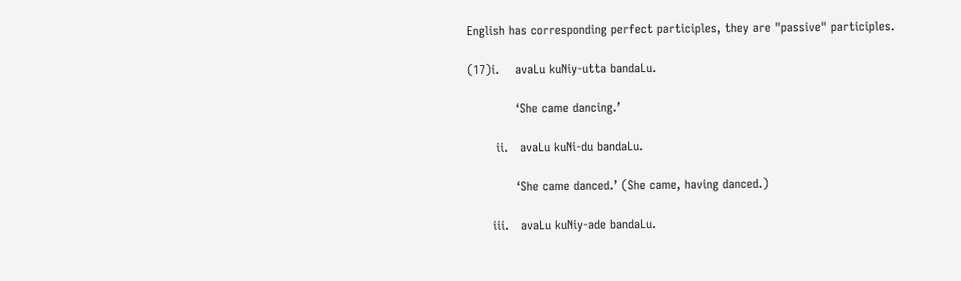English has corresponding perfect participles, they are "passive" participles.

(17)i.    avaLu kuNiy-utta bandaLu.

            ‘She came dancing.’

       ii.   avaLu kuNi-du bandaLu.

            ‘She came danced.’ (She came, having danced.)

      iii.   avaLu kuNiy-ade bandaLu.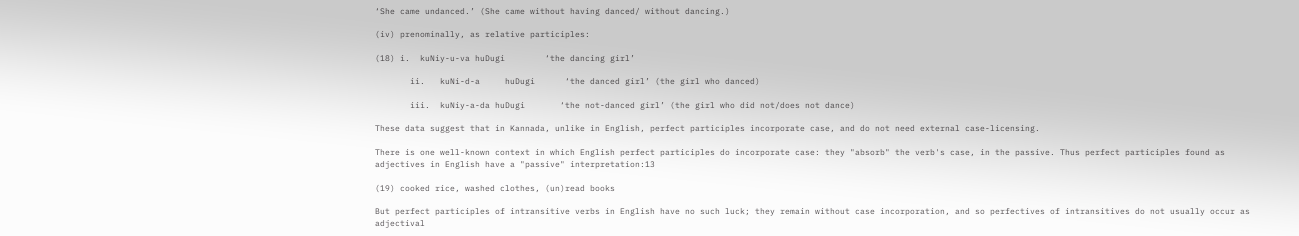‘She came undanced.’ (She came without having danced/ without dancing.)

(iv) prenominally, as relative participles:

(18) i.  kuNiy-u-va huDugi        ‘the dancing girl’

       ii.   kuNi-d-a     huDugi      ‘the danced girl’ (the girl who danced)

       iii.  kuNiy-a-da huDugi       ‘the not-danced girl’ (the girl who did not/does not dance)

These data suggest that in Kannada, unlike in English, perfect participles incorporate case, and do not need external case-licensing.

There is one well-known context in which English perfect participles do incorporate case: they "absorb" the verb's case, in the passive. Thus perfect participles found as adjectives in English have a "passive" interpretation:13

(19) cooked rice, washed clothes, (un)read books

But perfect participles of intransitive verbs in English have no such luck; they remain without case incorporation, and so perfectives of intransitives do not usually occur as adjectival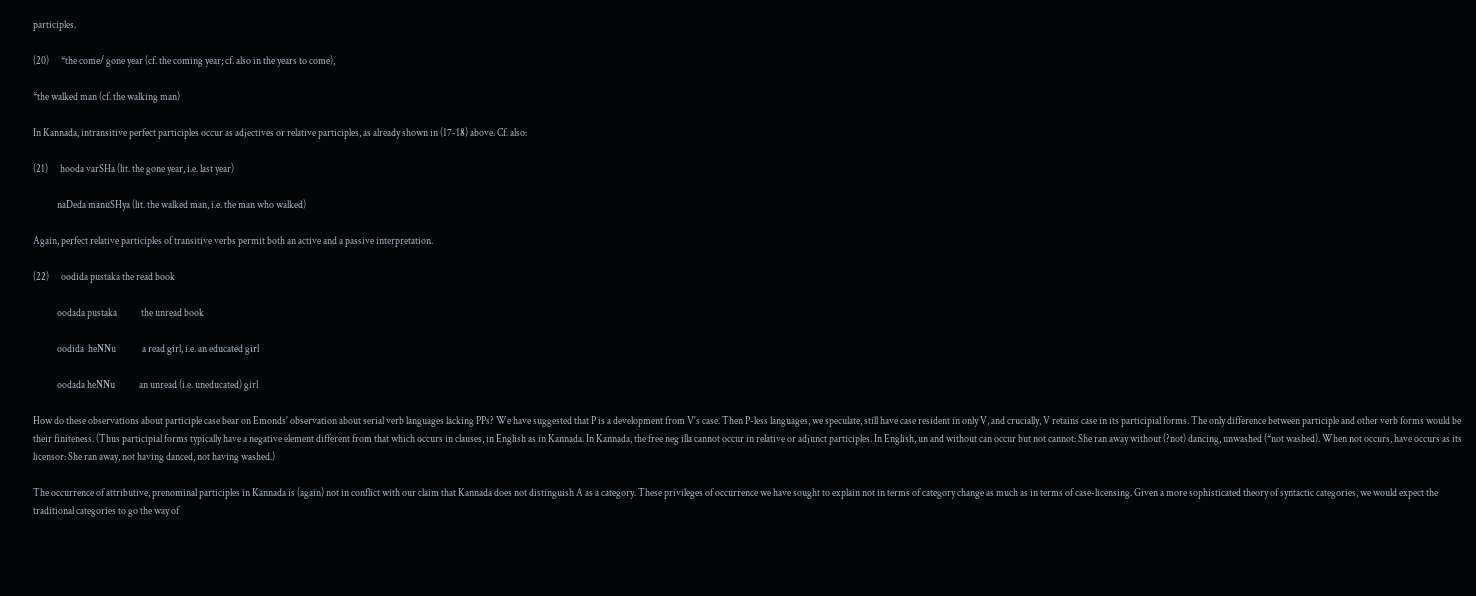participles.

(20)      *the come/ gone year (cf. the coming year; cf. also in the years to come),

*the walked man (cf. the walking man)

In Kannada, intransitive perfect participles occur as adjectives or relative participles, as already shown in (17-18) above. Cf. also:

(21)      hooda varSHa (lit. the gone year, i.e. last year)

            naDeda manuSHya (lit. the walked man, i.e. the man who walked)

Again, perfect relative participles of transitive verbs permit both an active and a passive interpretation.

(22)      oodida pustaka the read book

            oodada pustaka            the unread book

            oodida  heNNu             a read girl, i.e. an educated girl

            oodada heNNu            an unread (i.e. uneducated) girl

How do these observations about participle case bear on Emonds' observation about serial verb languages lacking PPs? We have suggested that P is a development from V's case. Then P-less languages, we speculate, still have case resident in only V, and crucially, V retains case in its participial forms. The only difference between participle and other verb forms would be their finiteness. (Thus participial forms typically have a negative element different from that which occurs in clauses, in English as in Kannada. In Kannada, the free neg illa cannot occur in relative or adjunct participles. In English, un and without can occur but not cannot: She ran away without (?not) dancing, unwashed (*not washed). When not occurs, have occurs as its licensor: She ran away, not having danced, not having washed.)

The occurrence of attributive, prenominal participles in Kannada is (again) not in conflict with our claim that Kannada does not distinguish A as a category. These privileges of occurrence we have sought to explain not in terms of category change as much as in terms of case-licensing. Given a more sophisticated theory of syntactic categories, we would expect the traditional categories to go the way of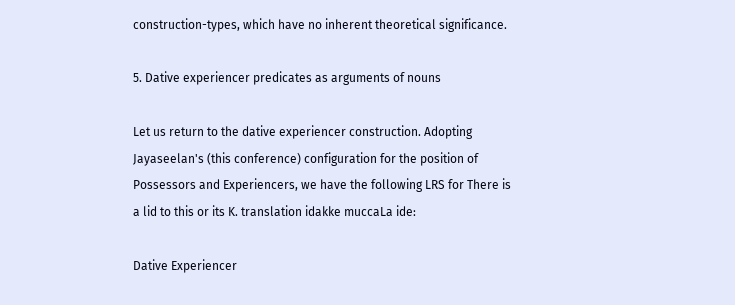construction-types, which have no inherent theoretical significance.

5. Dative experiencer predicates as arguments of nouns

Let us return to the dative experiencer construction. Adopting Jayaseelan's (this conference) configuration for the position of Possessors and Experiencers, we have the following LRS for There is a lid to this or its K. translation idakke muccaLa ide:

Dative Experiencer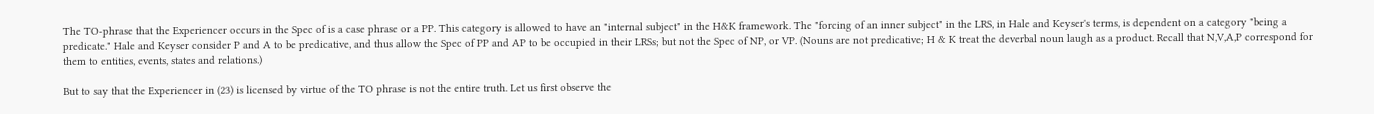The TO-phrase that the Experiencer occurs in the Spec of is a case phrase or a PP. This category is allowed to have an "internal subject" in the H&K framework. The "forcing of an inner subject" in the LRS, in Hale and Keyser's terms, is dependent on a category "being a predicate." Hale and Keyser consider P and A to be predicative, and thus allow the Spec of PP and AP to be occupied in their LRSs; but not the Spec of NP, or VP. (Nouns are not predicative; H & K treat the deverbal noun laugh as a product. Recall that N,V,A,P correspond for them to entities, events, states and relations.)

But to say that the Experiencer in (23) is licensed by virtue of the TO phrase is not the entire truth. Let us first observe the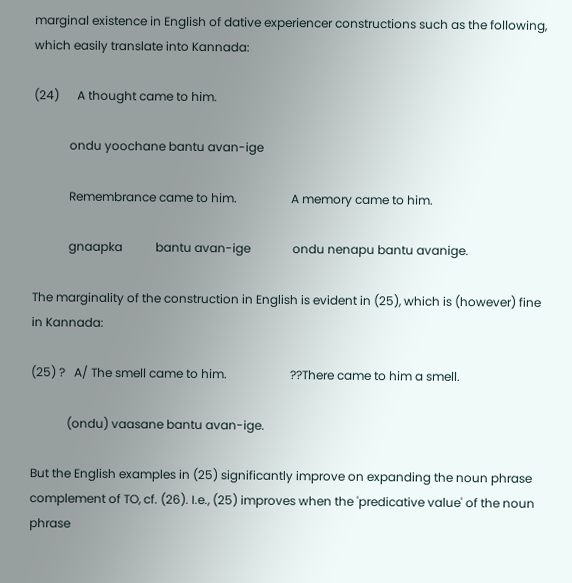marginal existence in English of dative experiencer constructions such as the following, which easily translate into Kannada:

(24)      A thought came to him.

            ondu yoochane bantu avan-ige

            Remembrance came to him.                  A memory came to him.

            gnaapka           bantu avan-ige              ondu nenapu bantu avanige.

The marginality of the construction in English is evident in (25), which is (however) fine in Kannada:

(25) ?   A/ The smell came to him.                     ??There came to him a smell.

            (ondu) vaasane bantu avan-ige.

But the English examples in (25) significantly improve on expanding the noun phrase complement of TO, cf. (26). I.e., (25) improves when the 'predicative value' of the noun phrase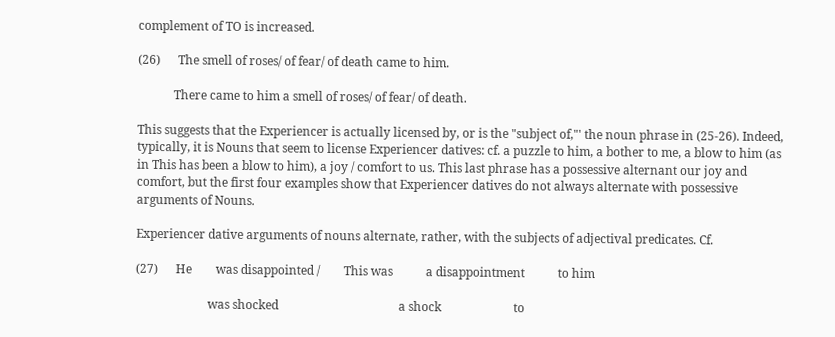complement of TO is increased.

(26)      The smell of roses/ of fear/ of death came to him.

            There came to him a smell of roses/ of fear/ of death.

This suggests that the Experiencer is actually licensed by, or is the "subject of,"' the noun phrase in (25-26). Indeed, typically, it is Nouns that seem to license Experiencer datives: cf. a puzzle to him, a bother to me, a blow to him (as in This has been a blow to him), a joy / comfort to us. This last phrase has a possessive alternant our joy and comfort, but the first four examples show that Experiencer datives do not always alternate with possessive arguments of Nouns.

Experiencer dative arguments of nouns alternate, rather, with the subjects of adjectival predicates. Cf.

(27)      He        was disappointed /        This was           a disappointment           to him

                        was shocked                                        a shock                        to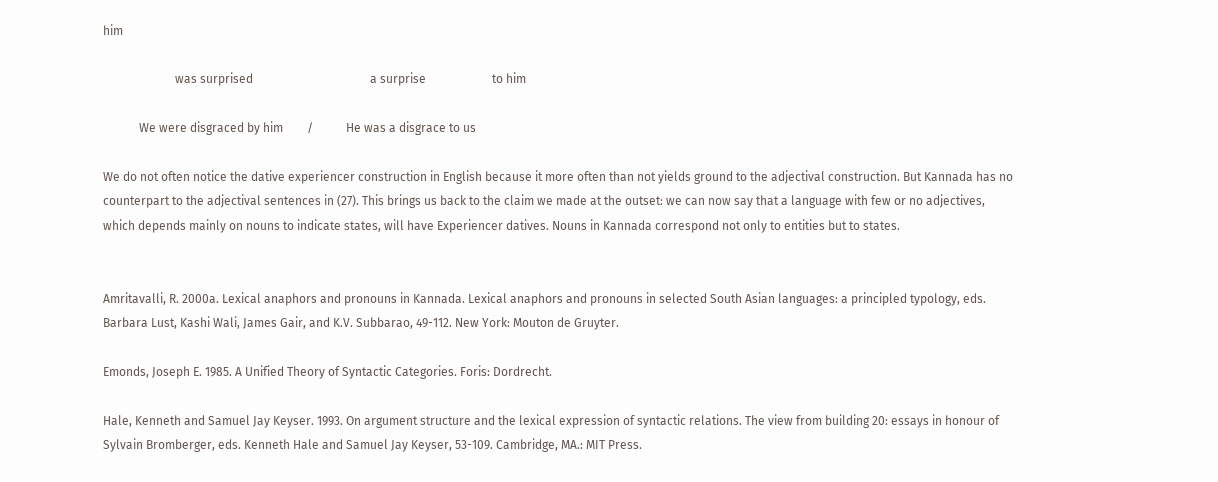him

                        was surprised                                       a surprise                      to him

            We were disgraced by him        /           He was a disgrace to us

We do not often notice the dative experiencer construction in English because it more often than not yields ground to the adjectival construction. But Kannada has no counterpart to the adjectival sentences in (27). This brings us back to the claim we made at the outset: we can now say that a language with few or no adjectives, which depends mainly on nouns to indicate states, will have Experiencer datives. Nouns in Kannada correspond not only to entities but to states.


Amritavalli, R. 2000a. Lexical anaphors and pronouns in Kannada. Lexical anaphors and pronouns in selected South Asian languages: a principled typology, eds. Barbara Lust, Kashi Wali, James Gair, and K.V. Subbarao, 49-112. New York: Mouton de Gruyter.

Emonds, Joseph E. 1985. A Unified Theory of Syntactic Categories. Foris: Dordrecht.

Hale, Kenneth and Samuel Jay Keyser. 1993. On argument structure and the lexical expression of syntactic relations. The view from building 20: essays in honour of Sylvain Bromberger, eds. Kenneth Hale and Samuel Jay Keyser, 53-109. Cambridge, MA.: MIT Press.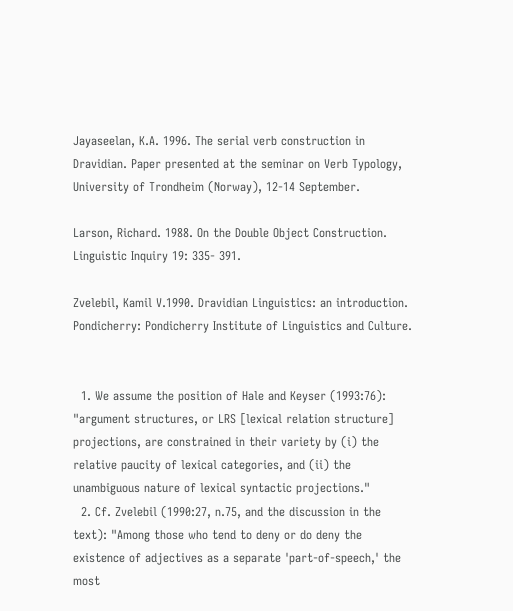Jayaseelan, K.A. 1996. The serial verb construction in Dravidian. Paper presented at the seminar on Verb Typology, University of Trondheim (Norway), 12-14 September.

Larson, Richard. 1988. On the Double Object Construction. Linguistic Inquiry 19: 335- 391.

Zvelebil, Kamil V.1990. Dravidian Linguistics: an introduction. Pondicherry: Pondicherry Institute of Linguistics and Culture.


  1. We assume the position of Hale and Keyser (1993:76): "argument structures, or LRS [lexical relation structure] projections, are constrained in their variety by (i) the relative paucity of lexical categories, and (ii) the unambiguous nature of lexical syntactic projections."
  2. Cf. Zvelebil (1990:27, n.75, and the discussion in the text): "Among those who tend to deny or do deny the existence of adjectives as a separate 'part-of-speech,' the most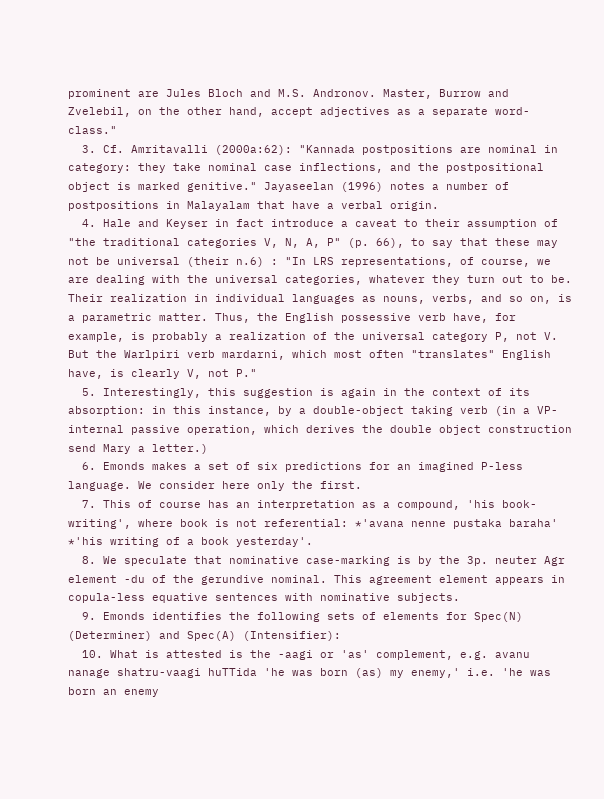prominent are Jules Bloch and M.S. Andronov. Master, Burrow and Zvelebil, on the other hand, accept adjectives as a separate word-class."
  3. Cf. Amritavalli (2000a:62): "Kannada postpositions are nominal in category: they take nominal case inflections, and the postpositional object is marked genitive." Jayaseelan (1996) notes a number of postpositions in Malayalam that have a verbal origin.
  4. Hale and Keyser in fact introduce a caveat to their assumption of "the traditional categories V, N, A, P" (p. 66), to say that these may not be universal (their n.6) : "In LRS representations, of course, we are dealing with the universal categories, whatever they turn out to be. Their realization in individual languages as nouns, verbs, and so on, is a parametric matter. Thus, the English possessive verb have, for example, is probably a realization of the universal category P, not V. But the Warlpiri verb mardarni, which most often "translates" English have, is clearly V, not P."
  5. Interestingly, this suggestion is again in the context of its absorption: in this instance, by a double-object taking verb (in a VP-internal passive operation, which derives the double object construction send Mary a letter.)
  6. Emonds makes a set of six predictions for an imagined P-less language. We consider here only the first.
  7. This of course has an interpretation as a compound, 'his book-writing', where book is not referential: *'avana nenne pustaka baraha' *'his writing of a book yesterday'.
  8. We speculate that nominative case-marking is by the 3p. neuter Agr element -du of the gerundive nominal. This agreement element appears in copula-less equative sentences with nominative subjects.
  9. Emonds identifies the following sets of elements for Spec(N) (Determiner) and Spec(A) (Intensifier):
  10. What is attested is the -aagi or 'as' complement, e.g. avanu nanage shatru-vaagi huTTida 'he was born (as) my enemy,' i.e. 'he was born an enemy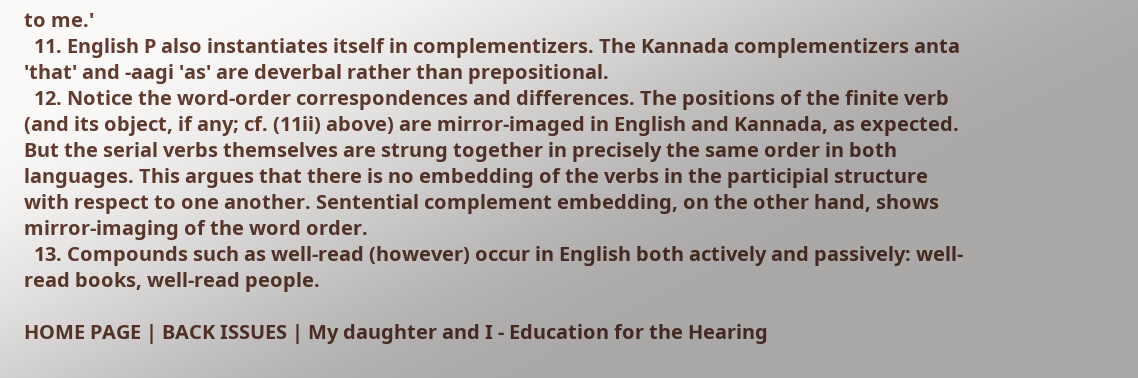to me.'
  11. English P also instantiates itself in complementizers. The Kannada complementizers anta 'that' and -aagi 'as' are deverbal rather than prepositional.
  12. Notice the word-order correspondences and differences. The positions of the finite verb (and its object, if any; cf. (11ii) above) are mirror-imaged in English and Kannada, as expected. But the serial verbs themselves are strung together in precisely the same order in both languages. This argues that there is no embedding of the verbs in the participial structure with respect to one another. Sentential complement embedding, on the other hand, shows mirror-imaging of the word order.
  13. Compounds such as well-read (however) occur in English both actively and passively: well-read books, well-read people.

HOME PAGE | BACK ISSUES | My daughter and I - Education for the Hearing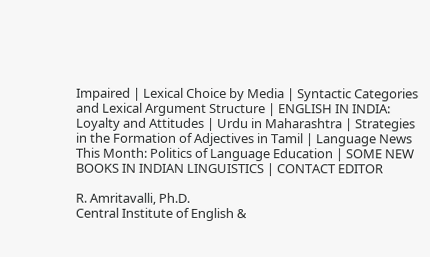Impaired | Lexical Choice by Media | Syntactic Categories and Lexical Argument Structure | ENGLISH IN INDIA: Loyalty and Attitudes | Urdu in Maharashtra | Strategies in the Formation of Adjectives in Tamil | Language News This Month: Politics of Language Education | SOME NEW BOOKS IN INDIAN LINGUISTICS | CONTACT EDITOR

R. Amritavalli, Ph.D.
Central Institute of English &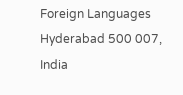Foreign Languages
Hyderabad 500 007, India